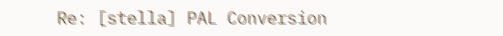Re: [stella] PAL Conversion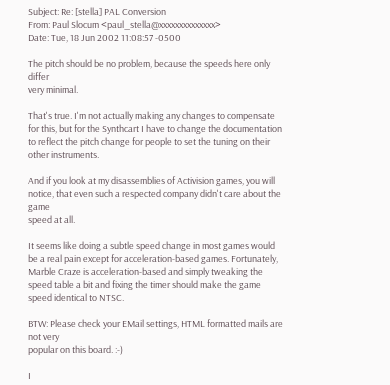Subject: Re: [stella] PAL Conversion
From: Paul Slocum <paul_stella@xxxxxxxxxxxxxx>
Date: Tue, 18 Jun 2002 11:08:57 -0500

The pitch should be no problem, because the speeds here only differ
very minimal.

That's true. I'm not actually making any changes to compensate for this, but for the Synthcart I have to change the documentation to reflect the pitch change for people to set the tuning on their other instruments.

And if you look at my disassemblies of Activision games, you will
notice, that even such a respected company didn't care about the game
speed at all.

It seems like doing a subtle speed change in most games would be a real pain except for acceleration-based games. Fortunately, Marble Craze is acceleration-based and simply tweaking the speed table a bit and fixing the timer should make the game speed identical to NTSC.

BTW: Please check your EMail settings, HTML formatted mails are not very
popular on this board. :-)

I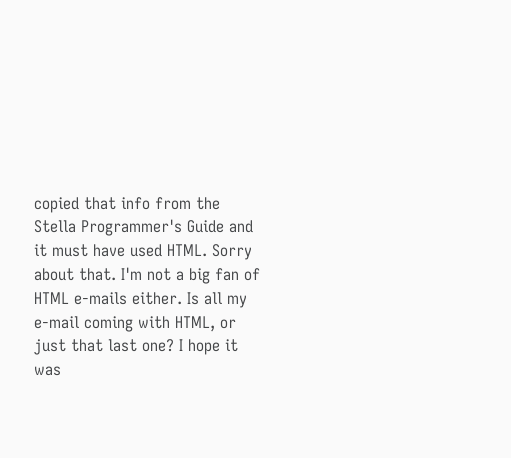copied that info from the Stella Programmer's Guide and it must have used HTML. Sorry about that. I'm not a big fan of HTML e-mails either. Is all my e-mail coming with HTML, or just that last one? I hope it was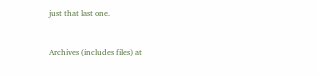just that last one.


Archives (includes files) at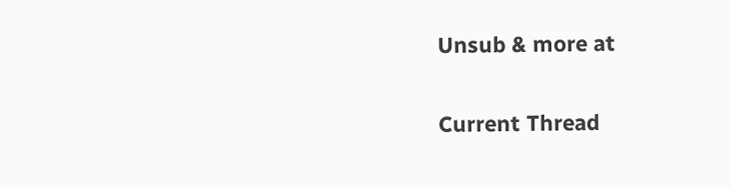Unsub & more at

Current Thread